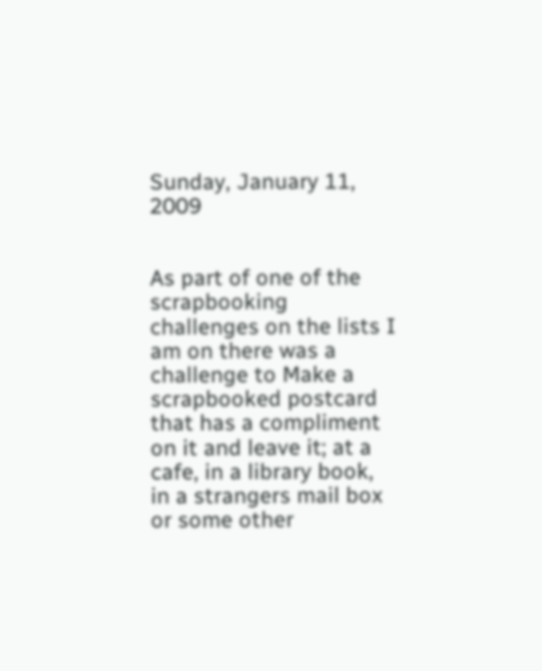Sunday, January 11, 2009


As part of one of the scrapbooking challenges on the lists I am on there was a challenge to Make a scrapbooked postcard that has a compliment on it and leave it; at a cafe, in a library book, in a strangers mail box or some other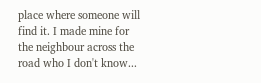place where someone will find it. I made mine for the neighbour across the road who I don't know...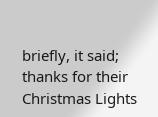briefly, it said; thanks for their Christmas Lights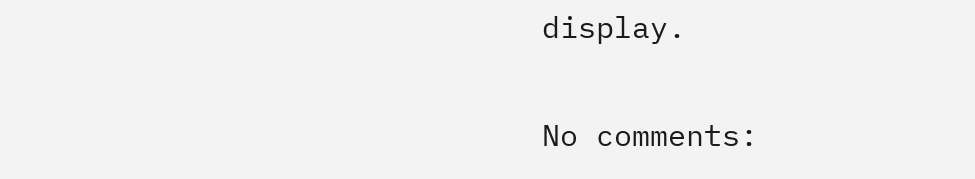display.

No comments: